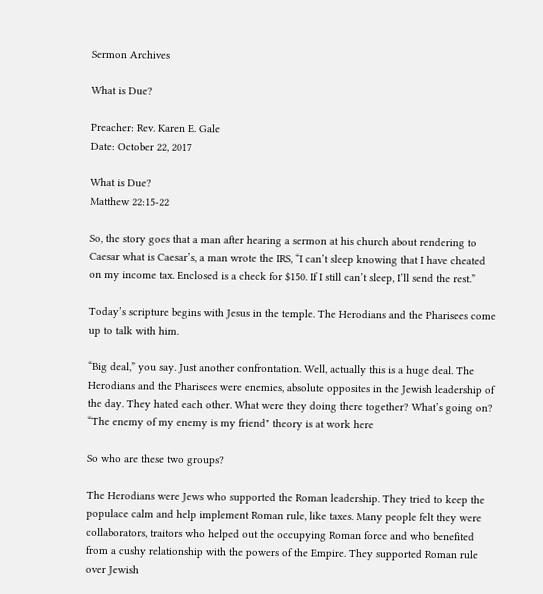Sermon Archives

What is Due?

Preacher: Rev. Karen E. Gale
Date: October 22, 2017

What is Due?
Matthew 22:15-22

So, the story goes that a man after hearing a sermon at his church about rendering to Caesar what is Caesar’s, a man wrote the IRS, “I can’t sleep knowing that I have cheated on my income tax. Enclosed is a check for $150. If I still can’t sleep, I’ll send the rest.”

Today’s scripture begins with Jesus in the temple. The Herodians and the Pharisees come up to talk with him.

“Big deal,” you say. Just another confrontation. Well, actually this is a huge deal. The Herodians and the Pharisees were enemies, absolute opposites in the Jewish leadership of the day. They hated each other. What were they doing there together? What’s going on?
“The enemy of my enemy is my friend" theory is at work here

So who are these two groups?

The Herodians were Jews who supported the Roman leadership. They tried to keep the populace calm and help implement Roman rule, like taxes. Many people felt they were collaborators, traitors who helped out the occupying Roman force and who benefited from a cushy relationship with the powers of the Empire. They supported Roman rule over Jewish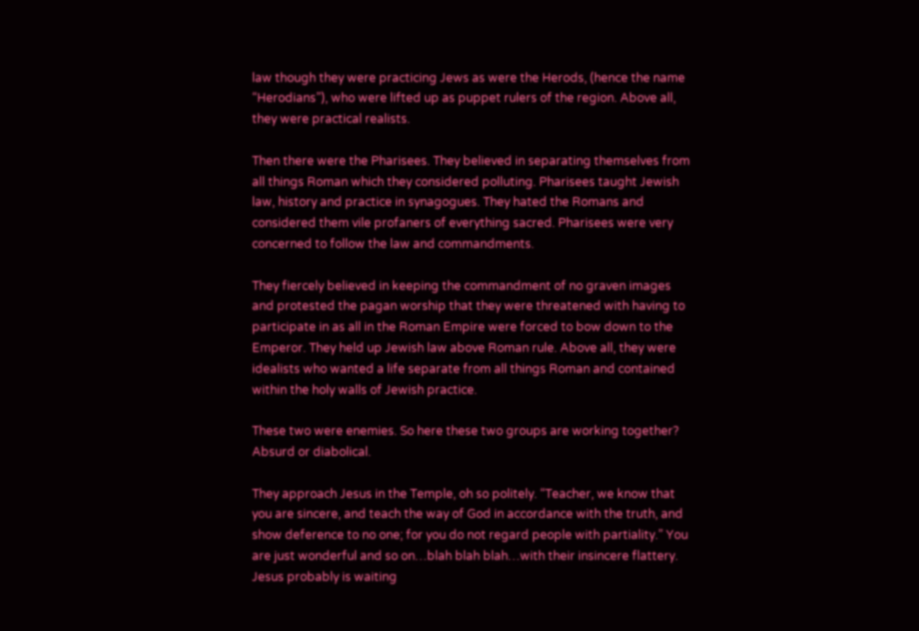law though they were practicing Jews as were the Herods, (hence the name “Herodians”), who were lifted up as puppet rulers of the region. Above all, they were practical realists.

Then there were the Pharisees. They believed in separating themselves from all things Roman which they considered polluting. Pharisees taught Jewish law, history and practice in synagogues. They hated the Romans and considered them vile profaners of everything sacred. Pharisees were very concerned to follow the law and commandments.

They fiercely believed in keeping the commandment of no graven images and protested the pagan worship that they were threatened with having to participate in as all in the Roman Empire were forced to bow down to the Emperor. They held up Jewish law above Roman rule. Above all, they were idealists who wanted a life separate from all things Roman and contained within the holy walls of Jewish practice.

These two were enemies. So here these two groups are working together? Absurd or diabolical.

They approach Jesus in the Temple, oh so politely. “Teacher, we know that you are sincere, and teach the way of God in accordance with the truth, and show deference to no one; for you do not regard people with partiality.” You are just wonderful and so on…blah blah blah…with their insincere flattery. Jesus probably is waiting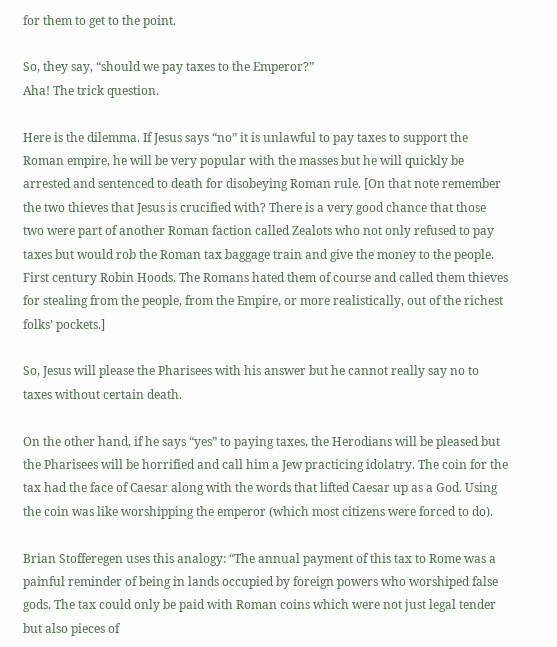for them to get to the point.

So, they say, “should we pay taxes to the Emperor?”
Aha! The trick question.

Here is the dilemma. If Jesus says “no” it is unlawful to pay taxes to support the Roman empire, he will be very popular with the masses but he will quickly be arrested and sentenced to death for disobeying Roman rule. [On that note remember the two thieves that Jesus is crucified with? There is a very good chance that those two were part of another Roman faction called Zealots who not only refused to pay taxes but would rob the Roman tax baggage train and give the money to the people. First century Robin Hoods. The Romans hated them of course and called them thieves for stealing from the people, from the Empire, or more realistically, out of the richest folks’ pockets.]

So, Jesus will please the Pharisees with his answer but he cannot really say no to taxes without certain death.

On the other hand, if he says “yes” to paying taxes, the Herodians will be pleased but the Pharisees will be horrified and call him a Jew practicing idolatry. The coin for the tax had the face of Caesar along with the words that lifted Caesar up as a God. Using the coin was like worshipping the emperor (which most citizens were forced to do).

Brian Stofferegen uses this analogy: “The annual payment of this tax to Rome was a painful reminder of being in lands occupied by foreign powers who worshiped false gods. The tax could only be paid with Roman coins which were not just legal tender but also pieces of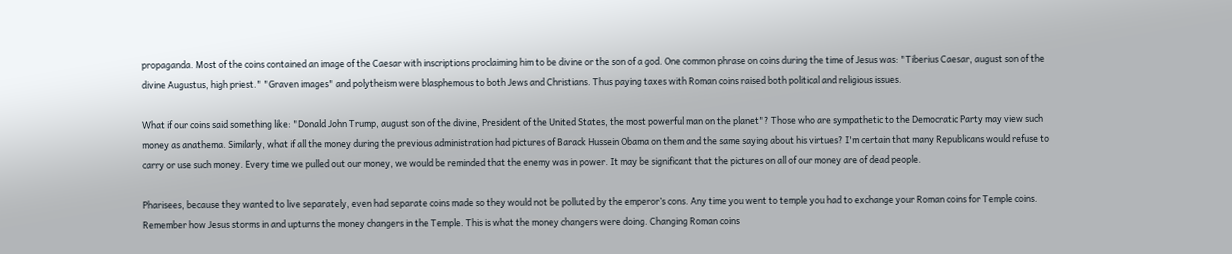propaganda. Most of the coins contained an image of the Caesar with inscriptions proclaiming him to be divine or the son of a god. One common phrase on coins during the time of Jesus was: "Tiberius Caesar, august son of the divine Augustus, high priest." "Graven images" and polytheism were blasphemous to both Jews and Christians. Thus paying taxes with Roman coins raised both political and religious issues.

What if our coins said something like: "Donald John Trump, august son of the divine, President of the United States, the most powerful man on the planet"? Those who are sympathetic to the Democratic Party may view such money as anathema. Similarly, what if all the money during the previous administration had pictures of Barack Hussein Obama on them and the same saying about his virtues? I'm certain that many Republicans would refuse to carry or use such money. Every time we pulled out our money, we would be reminded that the enemy was in power. It may be significant that the pictures on all of our money are of dead people.

Pharisees, because they wanted to live separately, even had separate coins made so they would not be polluted by the emperor’s cons. Any time you went to temple you had to exchange your Roman coins for Temple coins. Remember how Jesus storms in and upturns the money changers in the Temple. This is what the money changers were doing. Changing Roman coins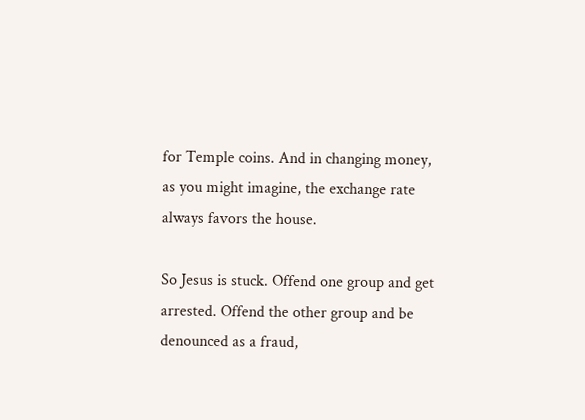for Temple coins. And in changing money, as you might imagine, the exchange rate always favors the house.

So Jesus is stuck. Offend one group and get arrested. Offend the other group and be denounced as a fraud,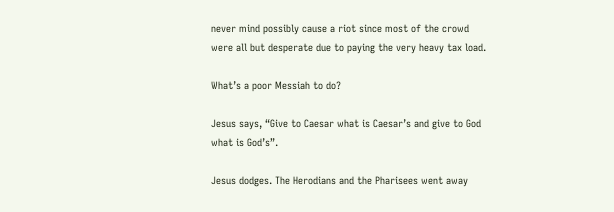never mind possibly cause a riot since most of the crowd were all but desperate due to paying the very heavy tax load.

What’s a poor Messiah to do?

Jesus says, “Give to Caesar what is Caesar’s and give to God what is God’s”.

Jesus dodges. The Herodians and the Pharisees went away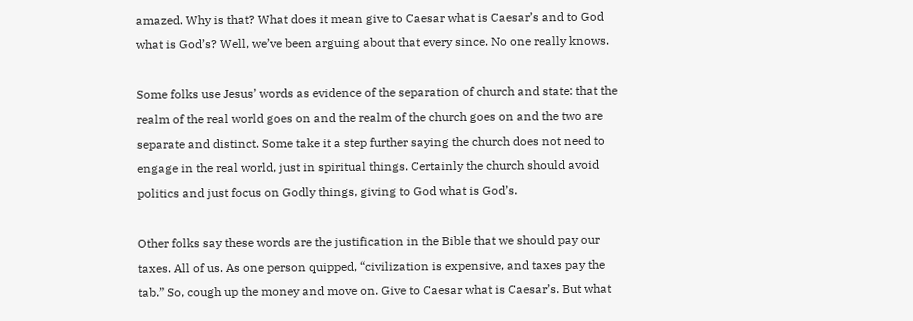amazed. Why is that? What does it mean give to Caesar what is Caesar’s and to God what is God’s? Well, we’ve been arguing about that every since. No one really knows.

Some folks use Jesus’ words as evidence of the separation of church and state: that the realm of the real world goes on and the realm of the church goes on and the two are separate and distinct. Some take it a step further saying the church does not need to engage in the real world, just in spiritual things. Certainly the church should avoid politics and just focus on Godly things, giving to God what is God’s.

Other folks say these words are the justification in the Bible that we should pay our taxes. All of us. As one person quipped, “civilization is expensive, and taxes pay the tab.” So, cough up the money and move on. Give to Caesar what is Caesar’s. But what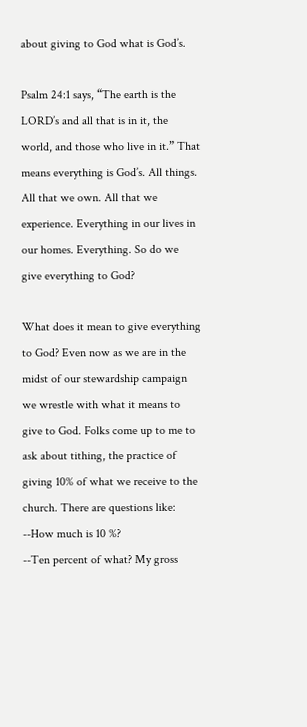about giving to God what is God’s.

Psalm 24:1 says, “The earth is the LORD’s and all that is in it, the world, and those who live in it.” That means everything is God’s. All things. All that we own. All that we experience. Everything in our lives in our homes. Everything. So do we give everything to God?

What does it mean to give everything to God? Even now as we are in the midst of our stewardship campaign we wrestle with what it means to give to God. Folks come up to me to ask about tithing, the practice of giving 10% of what we receive to the church. There are questions like:
--How much is 10 %?
--Ten percent of what? My gross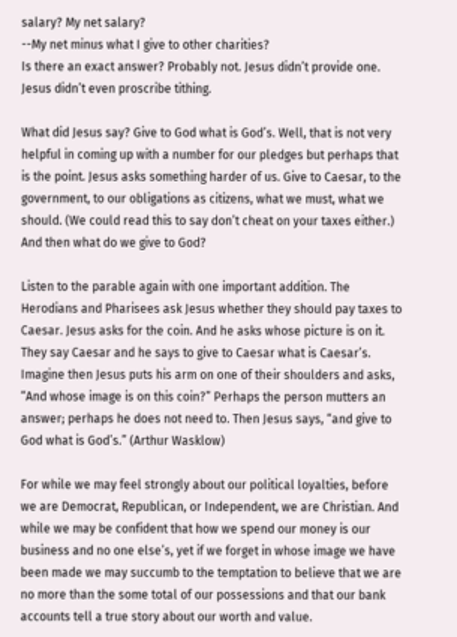salary? My net salary?
--My net minus what I give to other charities?
Is there an exact answer? Probably not. Jesus didn’t provide one. Jesus didn’t even proscribe tithing.

What did Jesus say? Give to God what is God’s. Well, that is not very helpful in coming up with a number for our pledges but perhaps that is the point. Jesus asks something harder of us. Give to Caesar, to the government, to our obligations as citizens, what we must, what we should. (We could read this to say don’t cheat on your taxes either.) And then what do we give to God?

Listen to the parable again with one important addition. The Herodians and Pharisees ask Jesus whether they should pay taxes to Caesar. Jesus asks for the coin. And he asks whose picture is on it. They say Caesar and he says to give to Caesar what is Caesar’s. Imagine then Jesus puts his arm on one of their shoulders and asks, “And whose image is on this coin?” Perhaps the person mutters an answer; perhaps he does not need to. Then Jesus says, “and give to God what is God’s.” (Arthur Wasklow)

For while we may feel strongly about our political loyalties, before we are Democrat, Republican, or Independent, we are Christian. And while we may be confident that how we spend our money is our business and no one else’s, yet if we forget in whose image we have been made we may succumb to the temptation to believe that we are no more than the some total of our possessions and that our bank accounts tell a true story about our worth and value.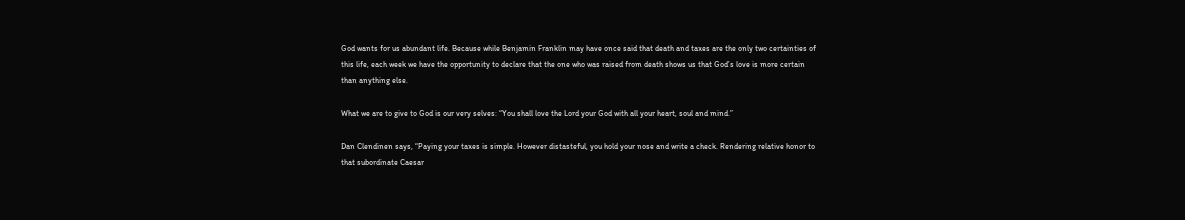God wants for us abundant life. Because while Benjamin Franklin may have once said that death and taxes are the only two certainties of this life, each week we have the opportunity to declare that the one who was raised from death shows us that God’s love is more certain than anything else.

What we are to give to God is our very selves: “You shall love the Lord your God with all your heart, soul and mind.”

Dan Clendinen says, “Paying your taxes is simple. However distasteful, you hold your nose and write a check. Rendering relative honor to that subordinate Caesar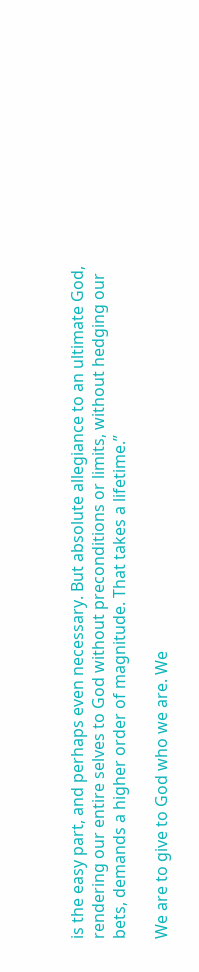is the easy part, and perhaps even necessary. But absolute allegiance to an ultimate God, rendering our entire selves to God without preconditions or limits, without hedging our bets, demands a higher order of magnitude. That takes a lifetime.”

We are to give to God who we are. We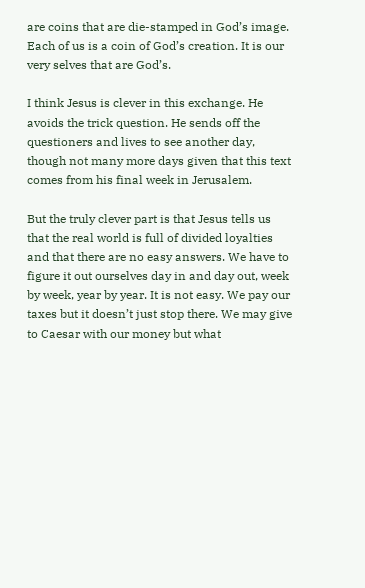are coins that are die-stamped in God’s image. Each of us is a coin of God’s creation. It is our very selves that are God’s.

I think Jesus is clever in this exchange. He avoids the trick question. He sends off the questioners and lives to see another day, though not many more days given that this text comes from his final week in Jerusalem.

But the truly clever part is that Jesus tells us that the real world is full of divided loyalties and that there are no easy answers. We have to figure it out ourselves day in and day out, week by week, year by year. It is not easy. We pay our taxes but it doesn’t just stop there. We may give to Caesar with our money but what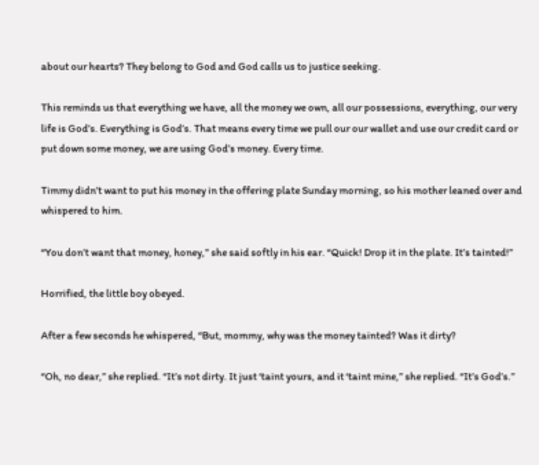about our hearts? They belong to God and God calls us to justice seeking.

This reminds us that everything we have, all the money we own, all our possessions, everything, our very life is God’s. Everything is God’s. That means every time we pull our our wallet and use our credit card or put down some money, we are using God’s money. Every time.

Timmy didn’t want to put his money in the offering plate Sunday morning, so his mother leaned over and whispered to him.

“You don’t want that money, honey,” she said softly in his ear. “Quick! Drop it in the plate. It’s tainted!”

Horrified, the little boy obeyed.

After a few seconds he whispered, “But, mommy, why was the money tainted? Was it dirty?

“Oh, no dear,” she replied. “It’s not dirty. It just ‘taint yours, and it ‘taint mine,” she replied. “It’s God’s.”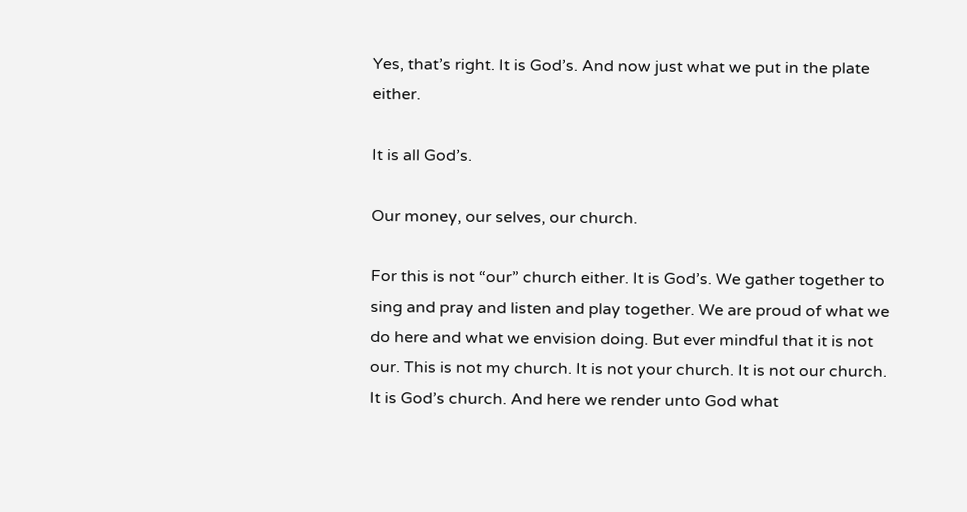Yes, that’s right. It is God’s. And now just what we put in the plate either.

It is all God’s.

Our money, our selves, our church.

For this is not “our” church either. It is God’s. We gather together to sing and pray and listen and play together. We are proud of what we do here and what we envision doing. But ever mindful that it is not our. This is not my church. It is not your church. It is not our church. It is God’s church. And here we render unto God what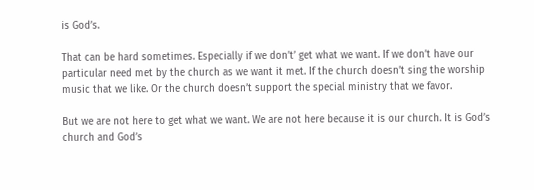is God’s.

That can be hard sometimes. Especially if we don’t’ get what we want. If we don’t have our particular need met by the church as we want it met. If the church doesn’t sing the worship music that we like. Or the church doesn’t support the special ministry that we favor.

But we are not here to get what we want. We are not here because it is our church. It is God’s church and God’s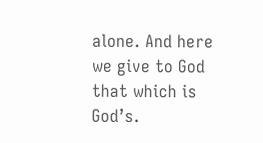alone. And here we give to God that which is God’s.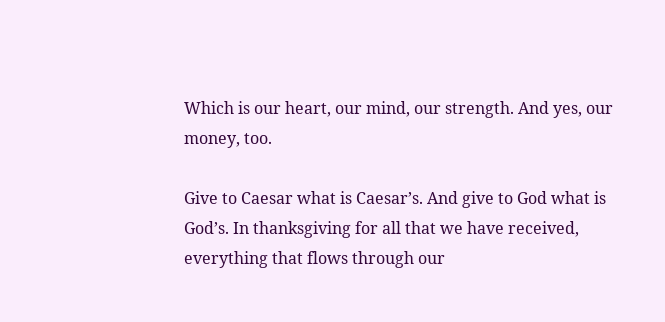Which is our heart, our mind, our strength. And yes, our money, too.

Give to Caesar what is Caesar’s. And give to God what is God’s. In thanksgiving for all that we have received, everything that flows through our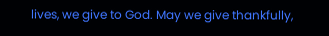lives, we give to God. May we give thankfully,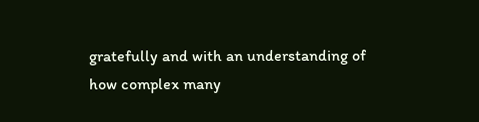gratefully and with an understanding of how complex many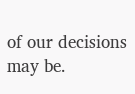of our decisions may be.